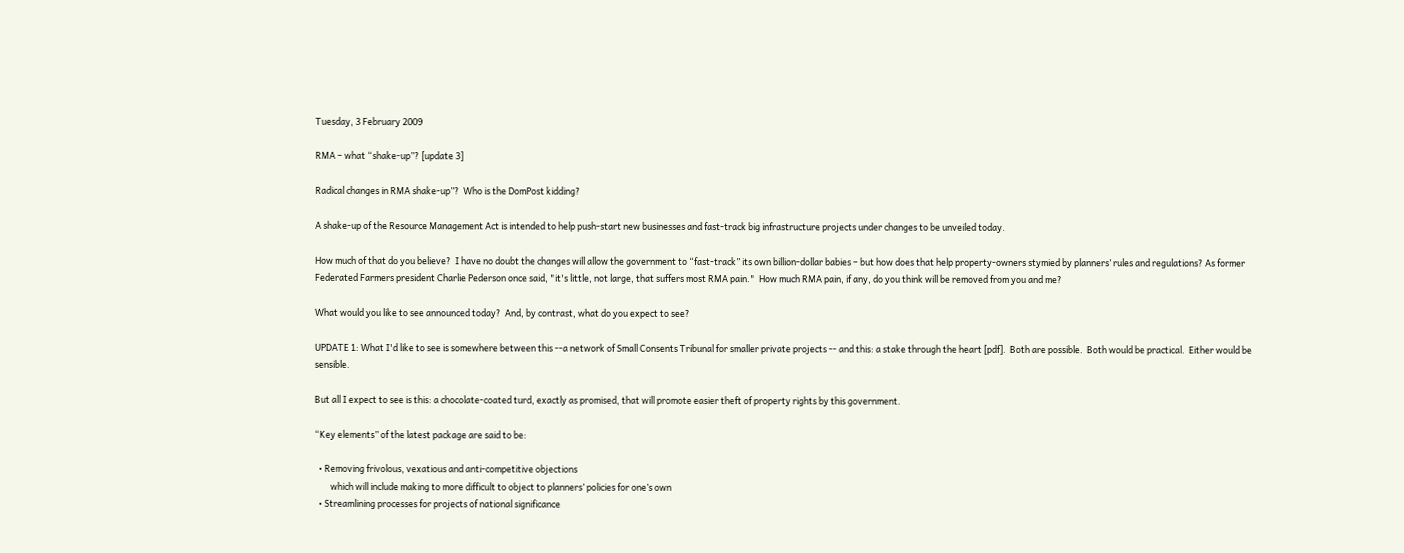Tuesday, 3 February 2009

RMA – what “shake-up”? [update 3]

Radical changes in RMA shake-up”?  Who is the DomPost kidding?

A shake-up of the Resource Management Act is intended to help push-start new businesses and fast-track big infrastructure projects under changes to be unveiled today.

How much of that do you believe?  I have no doubt the changes will allow the government to “fast-track” its own billion-dollar babies – but how does that help property-owners stymied by planners’ rules and regulations? As former Federated Farmers president Charlie Pederson once said, "it's little, not large, that suffers most RMA pain."  How much RMA pain, if any, do you think will be removed from you and me?

What would you like to see announced today?  And, by contrast, what do you expect to see?

UPDATE 1: What I'd like to see is somewhere between this --a network of Small Consents Tribunal for smaller private projects -- and this: a stake through the heart [pdf].  Both are possible.  Both would be practical.  Either would be sensible.

But all I expect to see is this: a chocolate-coated turd, exactly as promised, that will promote easier theft of property rights by this government.

“Key elements” of the latest package are said to be:

  • Removing frivolous, vexatious and anti-competitive objections
        which will include making to more difficult to object to planners’ policies for one’s own
  • Streamlining processes for projects of national significance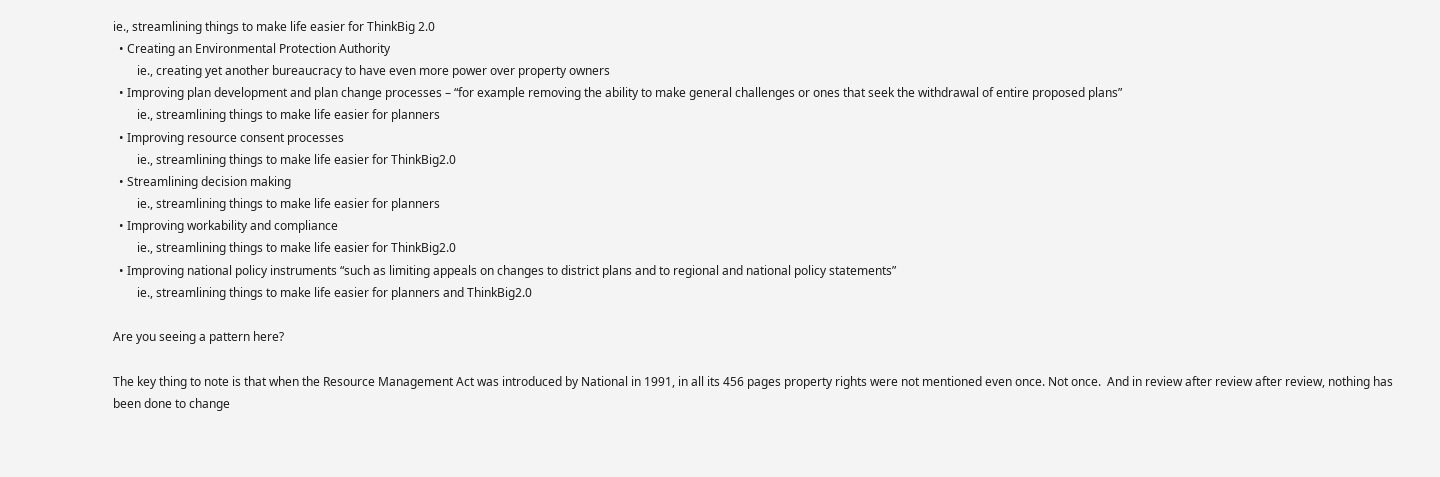ie., streamlining things to make life easier for ThinkBig 2.0
  • Creating an Environmental Protection Authority
        ie., creating yet another bureaucracy to have even more power over property owners
  • Improving plan development and plan change processes – “for example removing the ability to make general challenges or ones that seek the withdrawal of entire proposed plans”
        ie., streamlining things to make life easier for planners
  • Improving resource consent processes
        ie., streamlining things to make life easier for ThinkBig2.0
  • Streamlining decision making
        ie., streamlining things to make life easier for planners
  • Improving workability and compliance
        ie., streamlining things to make life easier for ThinkBig2.0
  • Improving national policy instruments “such as limiting appeals on changes to district plans and to regional and national policy statements”
        ie., streamlining things to make life easier for planners and ThinkBig2.0

Are you seeing a pattern here?

The key thing to note is that when the Resource Management Act was introduced by National in 1991, in all its 456 pages property rights were not mentioned even once. Not once.  And in review after review after review, nothing has been done to change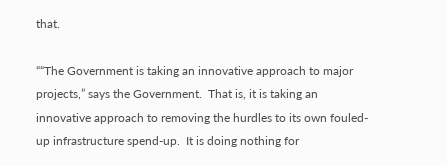that.

““The Government is taking an innovative approach to major projects,” says the Government.  That is, it is taking an innovative approach to removing the hurdles to its own fouled-up infrastructure spend-up.  It is doing nothing for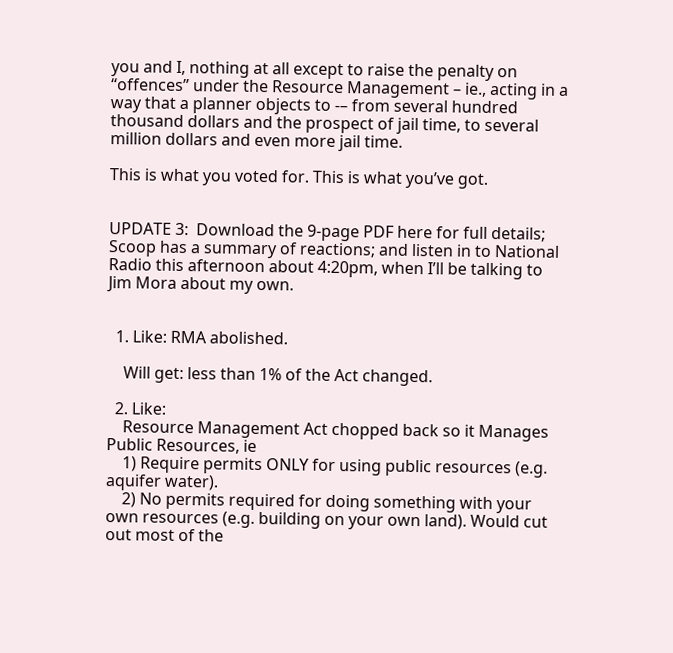you and I, nothing at all except to raise the penalty on “offences” under the Resource Management – ie., acting in a way that a planner objects to -– from several hundred thousand dollars and the prospect of jail time, to several million dollars and even more jail time.

This is what you voted for. This is what you’ve got.


UPDATE 3:  Download the 9-page PDF here for full details;  Scoop has a summary of reactions; and listen in to National Radio this afternoon about 4:20pm, when I’ll be talking to Jim Mora about my own.


  1. Like: RMA abolished.

    Will get: less than 1% of the Act changed.

  2. Like:
    Resource Management Act chopped back so it Manages Public Resources, ie
    1) Require permits ONLY for using public resources (e.g. aquifer water).
    2) No permits required for doing something with your own resources (e.g. building on your own land). Would cut out most of the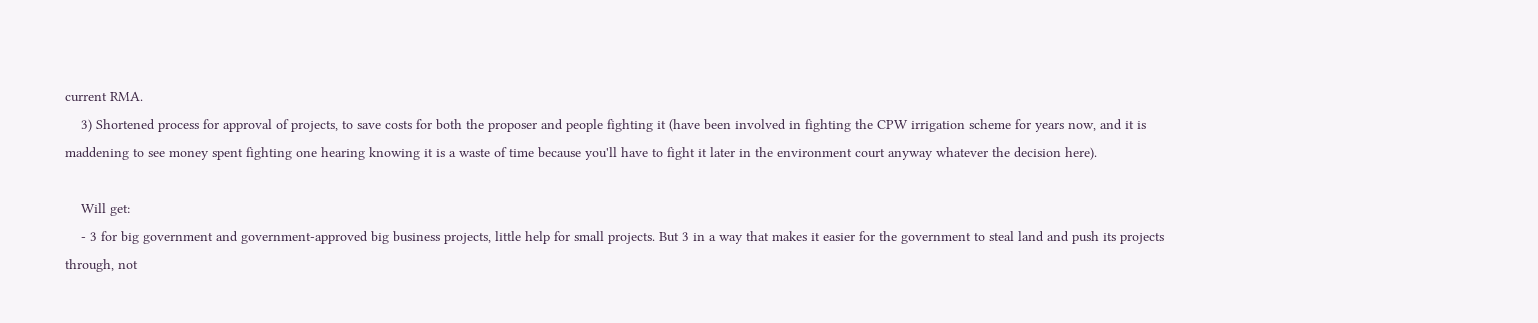current RMA.
    3) Shortened process for approval of projects, to save costs for both the proposer and people fighting it (have been involved in fighting the CPW irrigation scheme for years now, and it is maddening to see money spent fighting one hearing knowing it is a waste of time because you'll have to fight it later in the environment court anyway whatever the decision here).

    Will get:
    - 3 for big government and government-approved big business projects, little help for small projects. But 3 in a way that makes it easier for the government to steal land and push its projects through, not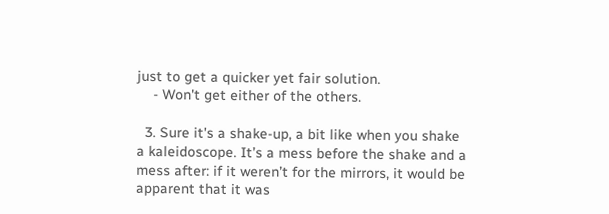just to get a quicker yet fair solution.
    - Won't get either of the others.

  3. Sure it's a shake-up, a bit like when you shake a kaleidoscope. It’s a mess before the shake and a mess after: if it weren’t for the mirrors, it would be apparent that it was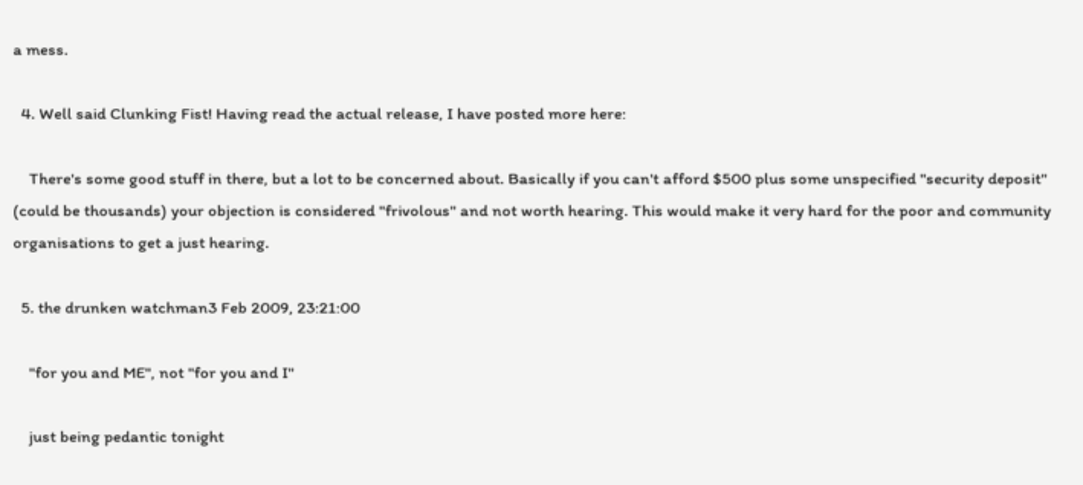a mess.

  4. Well said Clunking Fist! Having read the actual release, I have posted more here:

    There's some good stuff in there, but a lot to be concerned about. Basically if you can't afford $500 plus some unspecified "security deposit" (could be thousands) your objection is considered "frivolous" and not worth hearing. This would make it very hard for the poor and community organisations to get a just hearing.

  5. the drunken watchman3 Feb 2009, 23:21:00

    "for you and ME", not "for you and I"

    just being pedantic tonight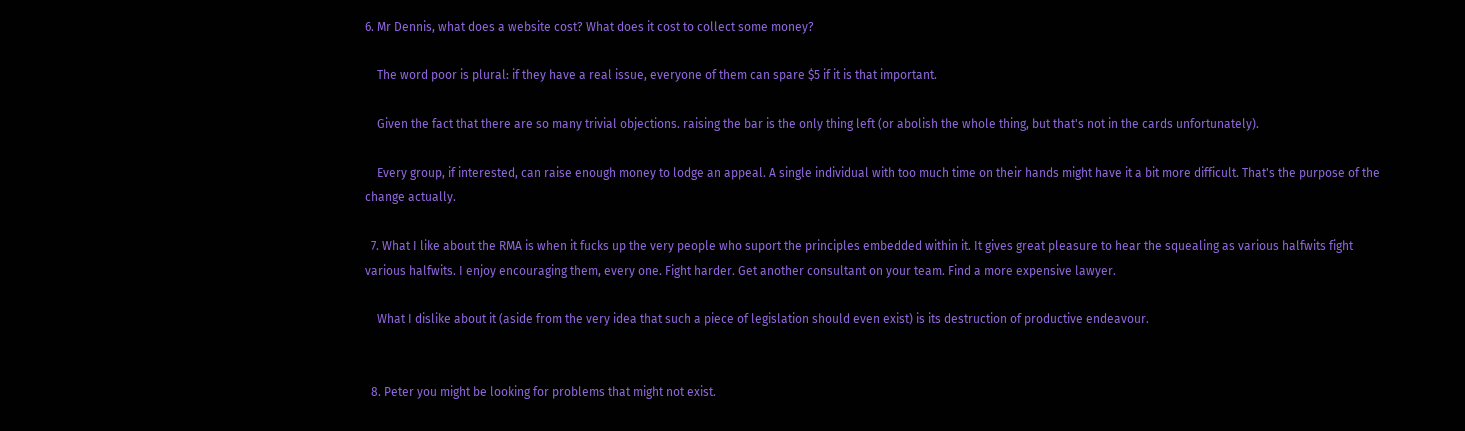6. Mr Dennis, what does a website cost? What does it cost to collect some money?

    The word poor is plural: if they have a real issue, everyone of them can spare $5 if it is that important.

    Given the fact that there are so many trivial objections. raising the bar is the only thing left (or abolish the whole thing, but that's not in the cards unfortunately).

    Every group, if interested, can raise enough money to lodge an appeal. A single individual with too much time on their hands might have it a bit more difficult. That's the purpose of the change actually.

  7. What I like about the RMA is when it fucks up the very people who suport the principles embedded within it. It gives great pleasure to hear the squealing as various halfwits fight various halfwits. I enjoy encouraging them, every one. Fight harder. Get another consultant on your team. Find a more expensive lawyer.

    What I dislike about it (aside from the very idea that such a piece of legislation should even exist) is its destruction of productive endeavour.


  8. Peter you might be looking for problems that might not exist.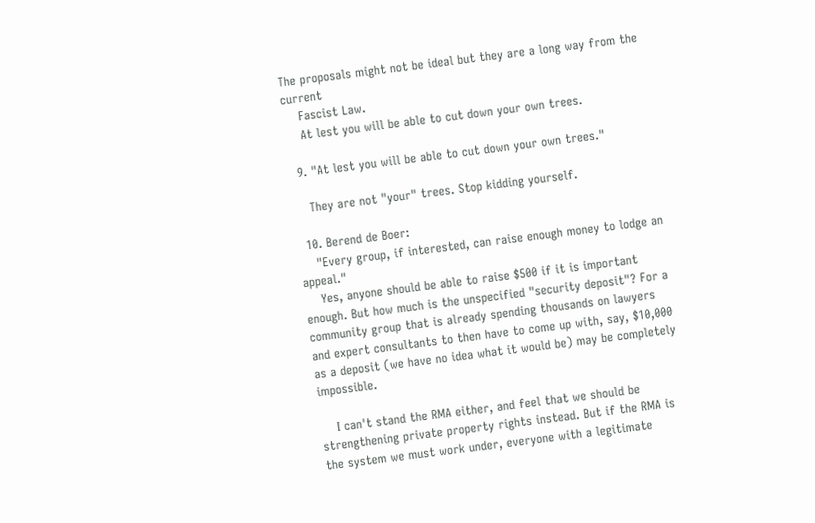The proposals might not be ideal but they are a long way from the current
    Fascist Law.
    At lest you will be able to cut down your own trees.

  9. "At lest you will be able to cut down your own trees."

    They are not "your" trees. Stop kidding yourself.

  10. Berend de Boer:
    "Every group, if interested, can raise enough money to lodge an appeal."
    Yes, anyone should be able to raise $500 if it is important enough. But how much is the unspecified "security deposit"? For a community group that is already spending thousands on lawyers and expert consultants to then have to come up with, say, $10,000 as a deposit (we have no idea what it would be) may be completely impossible.

    I can't stand the RMA either, and feel that we should be strengthening private property rights instead. But if the RMA is the system we must work under, everyone with a legitimate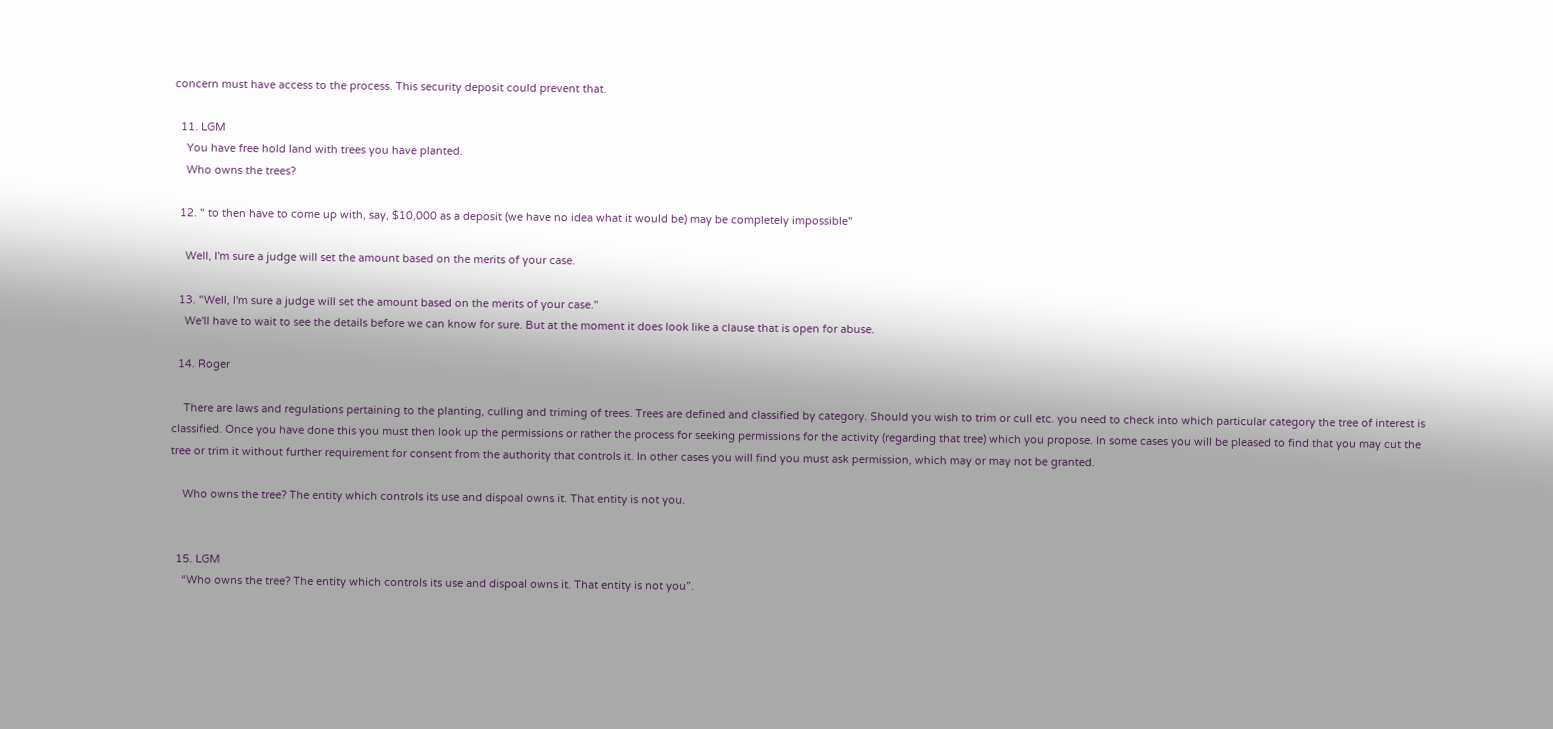concern must have access to the process. This security deposit could prevent that.

  11. LGM
    You have free hold land with trees you have planted.
    Who owns the trees?

  12. " to then have to come up with, say, $10,000 as a deposit (we have no idea what it would be) may be completely impossible"

    Well, I'm sure a judge will set the amount based on the merits of your case.

  13. "Well, I'm sure a judge will set the amount based on the merits of your case."
    We'll have to wait to see the details before we can know for sure. But at the moment it does look like a clause that is open for abuse.

  14. Roger

    There are laws and regulations pertaining to the planting, culling and triming of trees. Trees are defined and classified by category. Should you wish to trim or cull etc. you need to check into which particular category the tree of interest is classified. Once you have done this you must then look up the permissions or rather the process for seeking permissions for the activity (regarding that tree) which you propose. In some cases you will be pleased to find that you may cut the tree or trim it without further requirement for consent from the authority that controls it. In other cases you will find you must ask permission, which may or may not be granted.

    Who owns the tree? The entity which controls its use and dispoal owns it. That entity is not you.


  15. LGM
    “Who owns the tree? The entity which controls its use and dispoal owns it. That entity is not you”.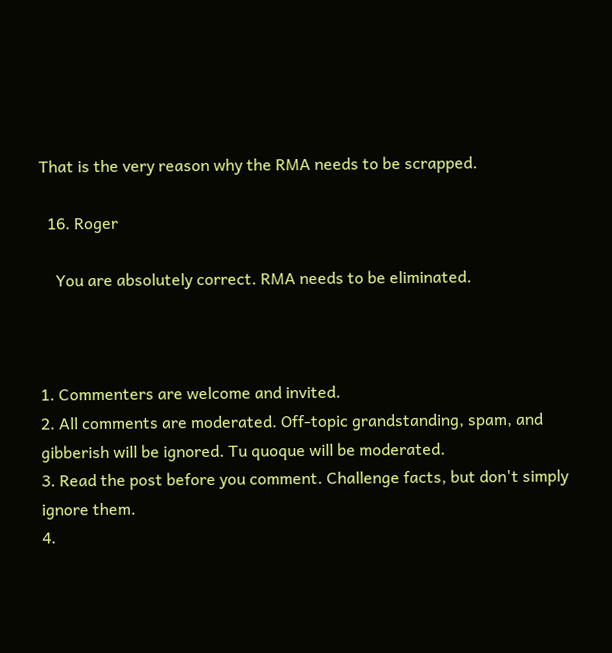That is the very reason why the RMA needs to be scrapped.

  16. Roger

    You are absolutely correct. RMA needs to be eliminated.



1. Commenters are welcome and invited.
2. All comments are moderated. Off-topic grandstanding, spam, and gibberish will be ignored. Tu quoque will be moderated.
3. Read the post before you comment. Challenge facts, but don't simply ignore them.
4.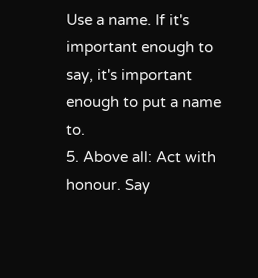Use a name. If it's important enough to say, it's important enough to put a name to.
5. Above all: Act with honour. Say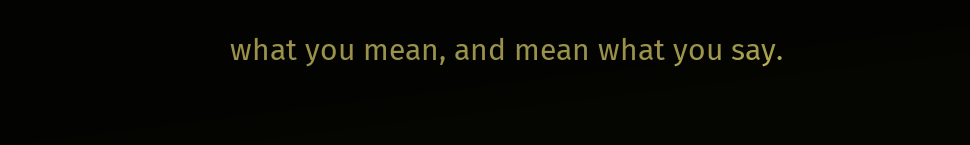what you mean, and mean what you say.